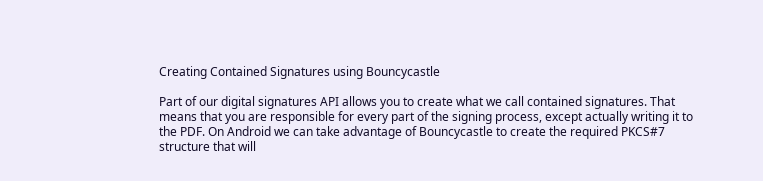Creating Contained Signatures using Bouncycastle

Part of our digital signatures API allows you to create what we call contained signatures. That means that you are responsible for every part of the signing process, except actually writing it to the PDF. On Android we can take advantage of Bouncycastle to create the required PKCS#7 structure that will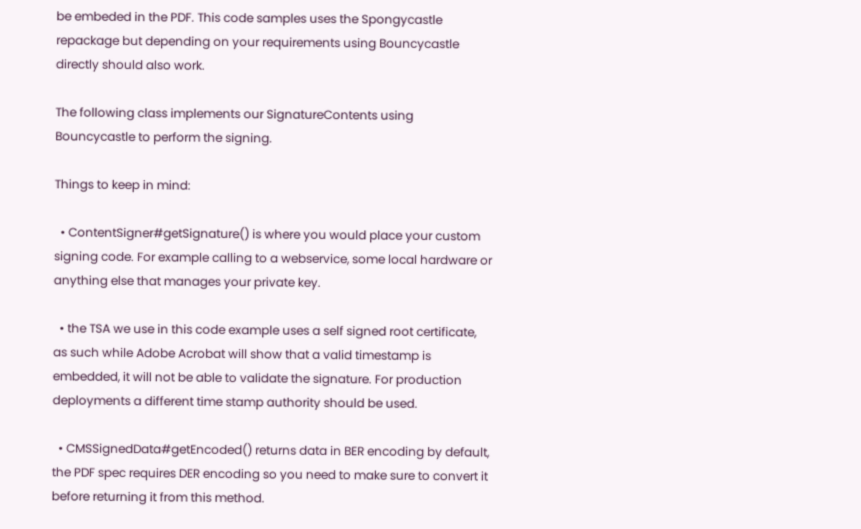be embeded in the PDF. This code samples uses the Spongycastle repackage but depending on your requirements using Bouncycastle directly should also work.

The following class implements our SignatureContents using Bouncycastle to perform the signing.

Things to keep in mind:

  • ContentSigner#getSignature() is where you would place your custom signing code. For example calling to a webservice, some local hardware or anything else that manages your private key.

  • the TSA we use in this code example uses a self signed root certificate, as such while Adobe Acrobat will show that a valid timestamp is embedded, it will not be able to validate the signature. For production deployments a different time stamp authority should be used.

  • CMSSignedData#getEncoded() returns data in BER encoding by default, the PDF spec requires DER encoding so you need to make sure to convert it before returning it from this method.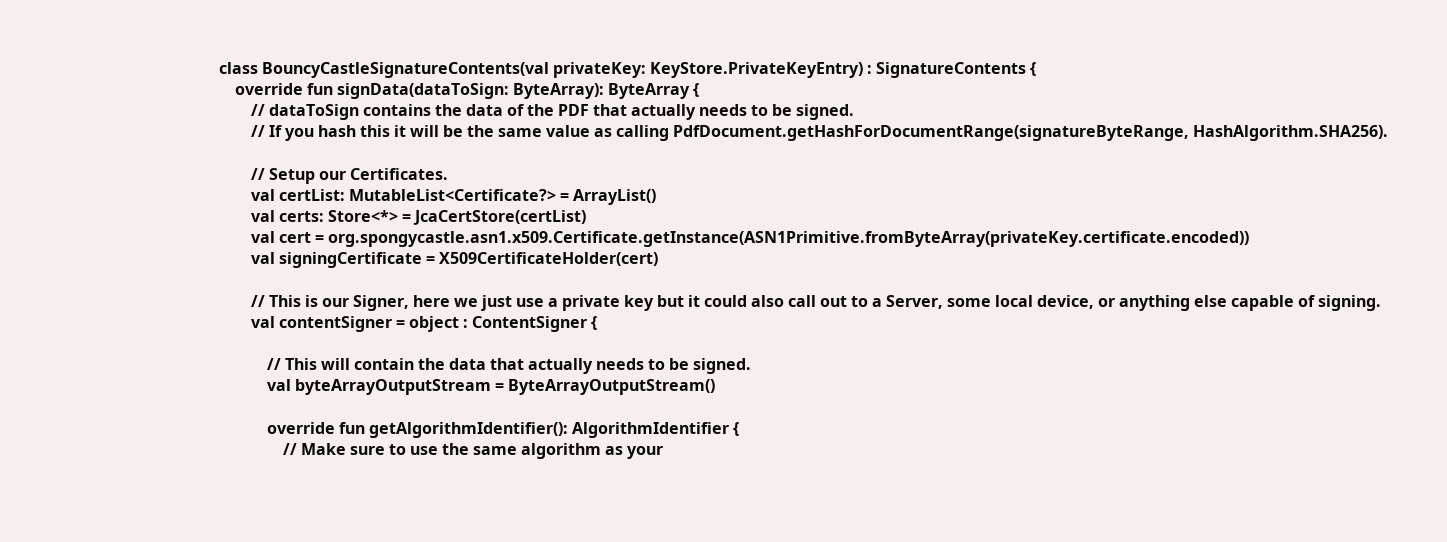class BouncyCastleSignatureContents(val privateKey: KeyStore.PrivateKeyEntry) : SignatureContents {
    override fun signData(dataToSign: ByteArray): ByteArray {
        // dataToSign contains the data of the PDF that actually needs to be signed.
        // If you hash this it will be the same value as calling PdfDocument.getHashForDocumentRange(signatureByteRange, HashAlgorithm.SHA256).

        // Setup our Certificates.
        val certList: MutableList<Certificate?> = ArrayList()
        val certs: Store<*> = JcaCertStore(certList)
        val cert = org.spongycastle.asn1.x509.Certificate.getInstance(ASN1Primitive.fromByteArray(privateKey.certificate.encoded))
        val signingCertificate = X509CertificateHolder(cert)

        // This is our Signer, here we just use a private key but it could also call out to a Server, some local device, or anything else capable of signing.
        val contentSigner = object : ContentSigner {

            // This will contain the data that actually needs to be signed.
            val byteArrayOutputStream = ByteArrayOutputStream()

            override fun getAlgorithmIdentifier(): AlgorithmIdentifier {
                // Make sure to use the same algorithm as your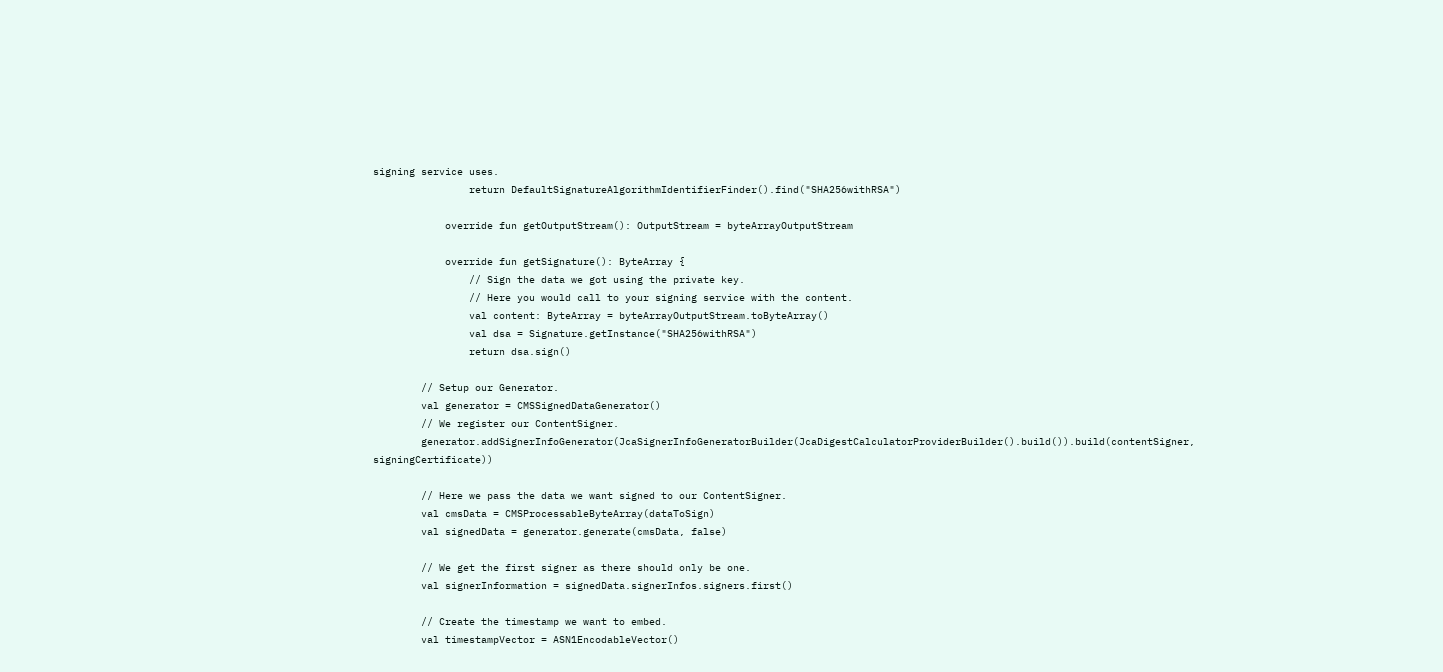signing service uses.
                return DefaultSignatureAlgorithmIdentifierFinder().find("SHA256withRSA")

            override fun getOutputStream(): OutputStream = byteArrayOutputStream

            override fun getSignature(): ByteArray {
                // Sign the data we got using the private key.
                // Here you would call to your signing service with the content.
                val content: ByteArray = byteArrayOutputStream.toByteArray()
                val dsa = Signature.getInstance("SHA256withRSA")
                return dsa.sign()

        // Setup our Generator.
        val generator = CMSSignedDataGenerator()
        // We register our ContentSigner.
        generator.addSignerInfoGenerator(JcaSignerInfoGeneratorBuilder(JcaDigestCalculatorProviderBuilder().build()).build(contentSigner, signingCertificate))

        // Here we pass the data we want signed to our ContentSigner.
        val cmsData = CMSProcessableByteArray(dataToSign)
        val signedData = generator.generate(cmsData, false)

        // We get the first signer as there should only be one.
        val signerInformation = signedData.signerInfos.signers.first()

        // Create the timestamp we want to embed.
        val timestampVector = ASN1EncodableVector()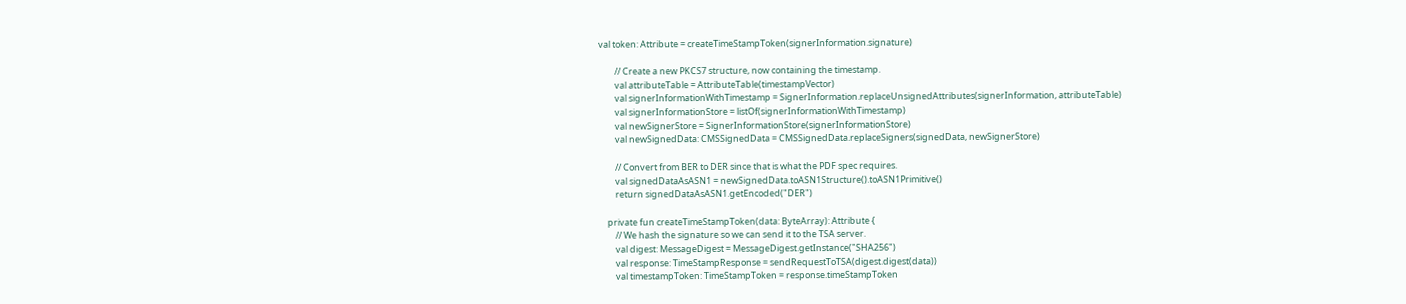val token: Attribute = createTimeStampToken(signerInformation.signature)

        // Create a new PKCS7 structure, now containing the timestamp.
        val attributeTable = AttributeTable(timestampVector)
        val signerInformationWithTimestamp = SignerInformation.replaceUnsignedAttributes(signerInformation, attributeTable)
        val signerInformationStore = listOf(signerInformationWithTimestamp)
        val newSignerStore = SignerInformationStore(signerInformationStore)
        val newSignedData: CMSSignedData = CMSSignedData.replaceSigners(signedData, newSignerStore)

        // Convert from BER to DER since that is what the PDF spec requires.
        val signedDataAsASN1 = newSignedData.toASN1Structure().toASN1Primitive()
        return signedDataAsASN1.getEncoded("DER")

    private fun createTimeStampToken(data: ByteArray): Attribute {
        // We hash the signature so we can send it to the TSA server.
        val digest: MessageDigest = MessageDigest.getInstance("SHA256")
        val response: TimeStampResponse = sendRequestToTSA(digest.digest(data))
        val timestampToken: TimeStampToken = response.timeStampToken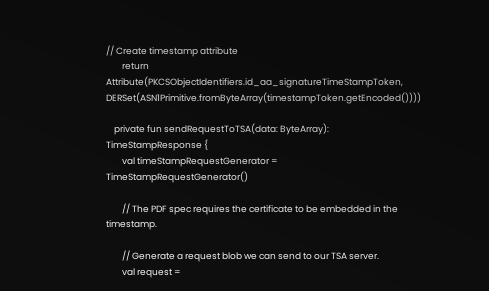// Create timestamp attribute
        return Attribute(PKCSObjectIdentifiers.id_aa_signatureTimeStampToken, DERSet(ASN1Primitive.fromByteArray(timestampToken.getEncoded())))

    private fun sendRequestToTSA(data: ByteArray): TimeStampResponse {
        val timeStampRequestGenerator = TimeStampRequestGenerator()

        // The PDF spec requires the certificate to be embedded in the timestamp.

        // Generate a request blob we can send to our TSA server.
        val request =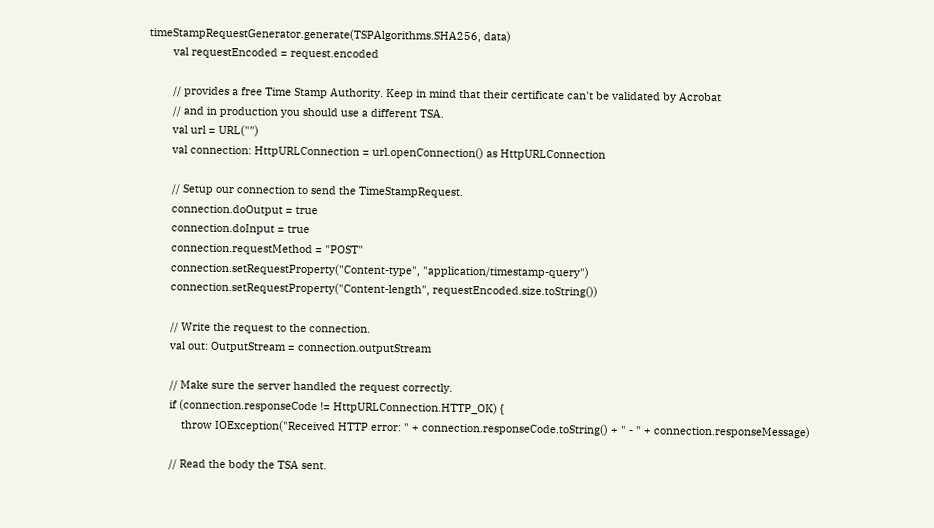timeStampRequestGenerator.generate(TSPAlgorithms.SHA256, data)
        val requestEncoded = request.encoded

        // provides a free Time Stamp Authority. Keep in mind that their certificate can't be validated by Acrobat
        // and in production you should use a different TSA.
        val url = URL("")
        val connection: HttpURLConnection = url.openConnection() as HttpURLConnection

        // Setup our connection to send the TimeStampRequest.
        connection.doOutput = true
        connection.doInput = true
        connection.requestMethod = "POST"
        connection.setRequestProperty("Content-type", "application/timestamp-query")
        connection.setRequestProperty("Content-length", requestEncoded.size.toString())

        // Write the request to the connection.
        val out: OutputStream = connection.outputStream

        // Make sure the server handled the request correctly.
        if (connection.responseCode != HttpURLConnection.HTTP_OK) {
            throw IOException("Received HTTP error: " + connection.responseCode.toString() + " - " + connection.responseMessage)

        // Read the body the TSA sent.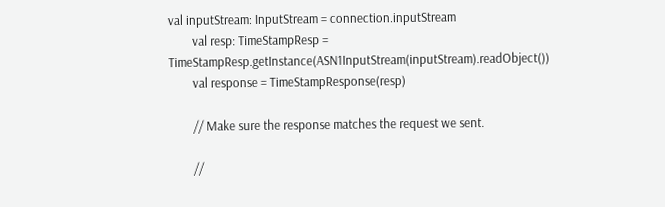val inputStream: InputStream = connection.inputStream
        val resp: TimeStampResp = TimeStampResp.getInstance(ASN1InputStream(inputStream).readObject())
        val response = TimeStampResponse(resp)

        // Make sure the response matches the request we sent.

        //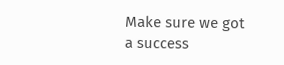Make sure we got a success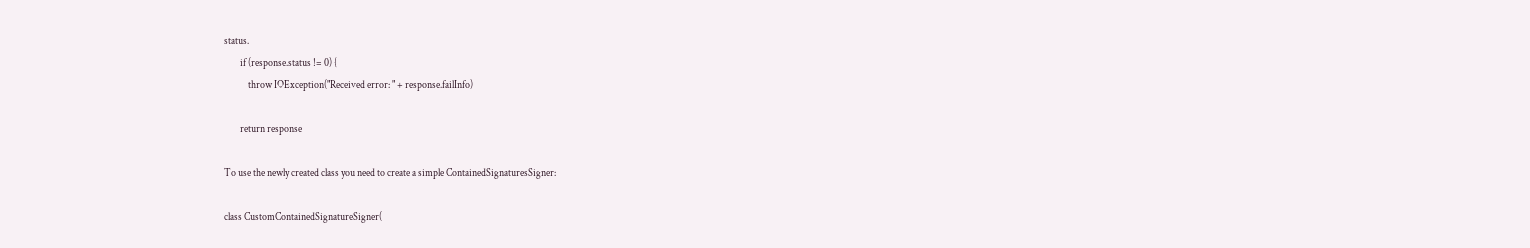status.
        if (response.status != 0) {
            throw IOException("Received error: " + response.failInfo)

        return response

To use the newly created class you need to create a simple ContainedSignaturesSigner:

class CustomContainedSignatureSigner(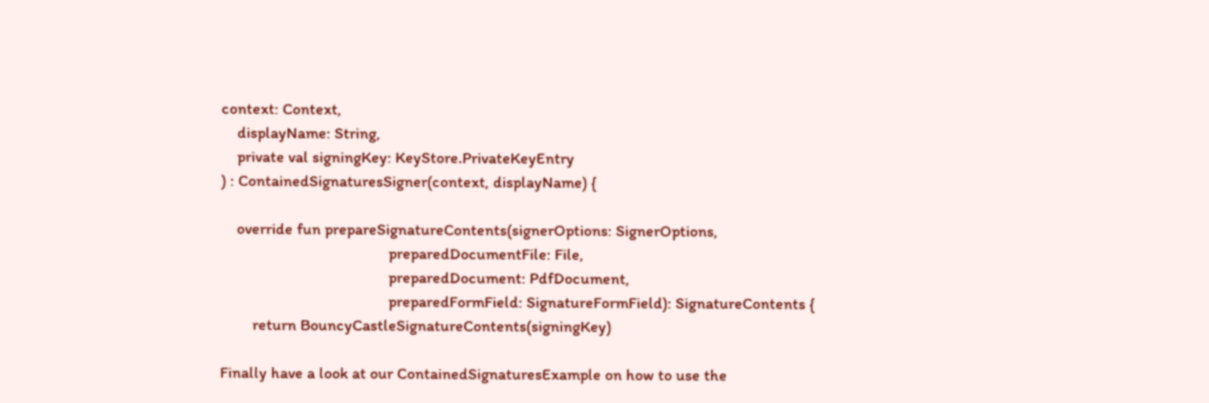context: Context,
    displayName: String,
    private val signingKey: KeyStore.PrivateKeyEntry
) : ContainedSignaturesSigner(context, displayName) {

    override fun prepareSignatureContents(signerOptions: SignerOptions,
                                          preparedDocumentFile: File,
                                          preparedDocument: PdfDocument,
                                          preparedFormField: SignatureFormField): SignatureContents {
        return BouncyCastleSignatureContents(signingKey)

Finally have a look at our ContainedSignaturesExample on how to use the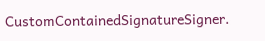CustomContainedSignatureSigner.